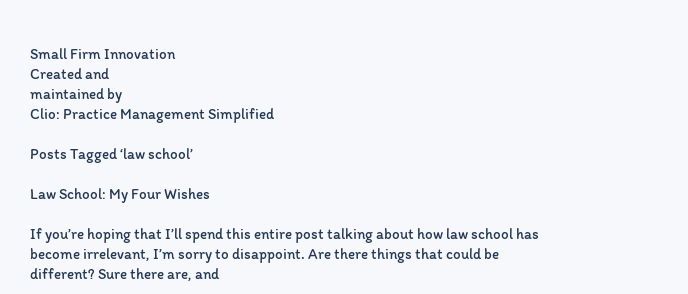Small Firm Innovation
Created and
maintained by
Clio: Practice Management Simplified

Posts Tagged ‘law school’

Law School: My Four Wishes

If you’re hoping that I’ll spend this entire post talking about how law school has become irrelevant, I’m sorry to disappoint. Are there things that could be different? Sure there are, and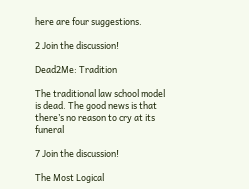here are four suggestions.

2 Join the discussion!

Dead2Me: Tradition

The traditional law school model is dead. The good news is that there’s no reason to cry at its funeral

7 Join the discussion!

The Most Logical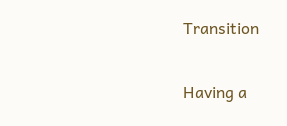Transition

Having a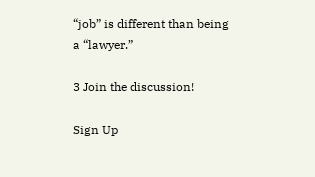“job” is different than being a “lawyer.”

3 Join the discussion!

Sign Up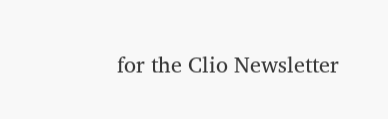for the Clio Newsletter